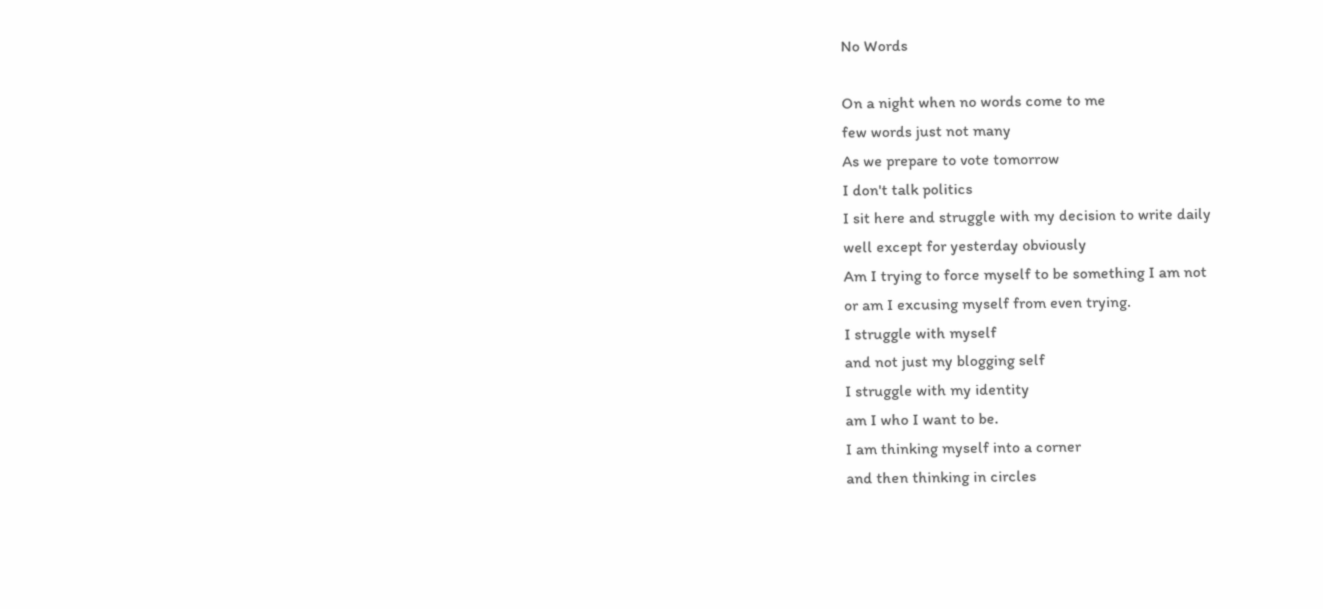No Words

On a night when no words come to me
few words just not many
As we prepare to vote tomorrow
I don't talk politics
I sit here and struggle with my decision to write daily
well except for yesterday obviously
Am I trying to force myself to be something I am not
or am I excusing myself from even trying.
I struggle with myself
and not just my blogging self
I struggle with my identity
am I who I want to be.
I am thinking myself into a corner
and then thinking in circles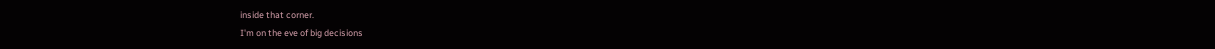inside that corner.
I'm on the eve of big decisions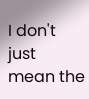I don't just mean the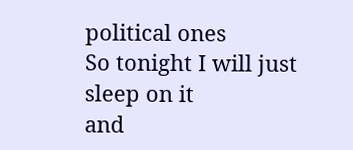political ones
So tonight I will just sleep on it
and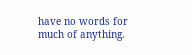have no words for much of anything.